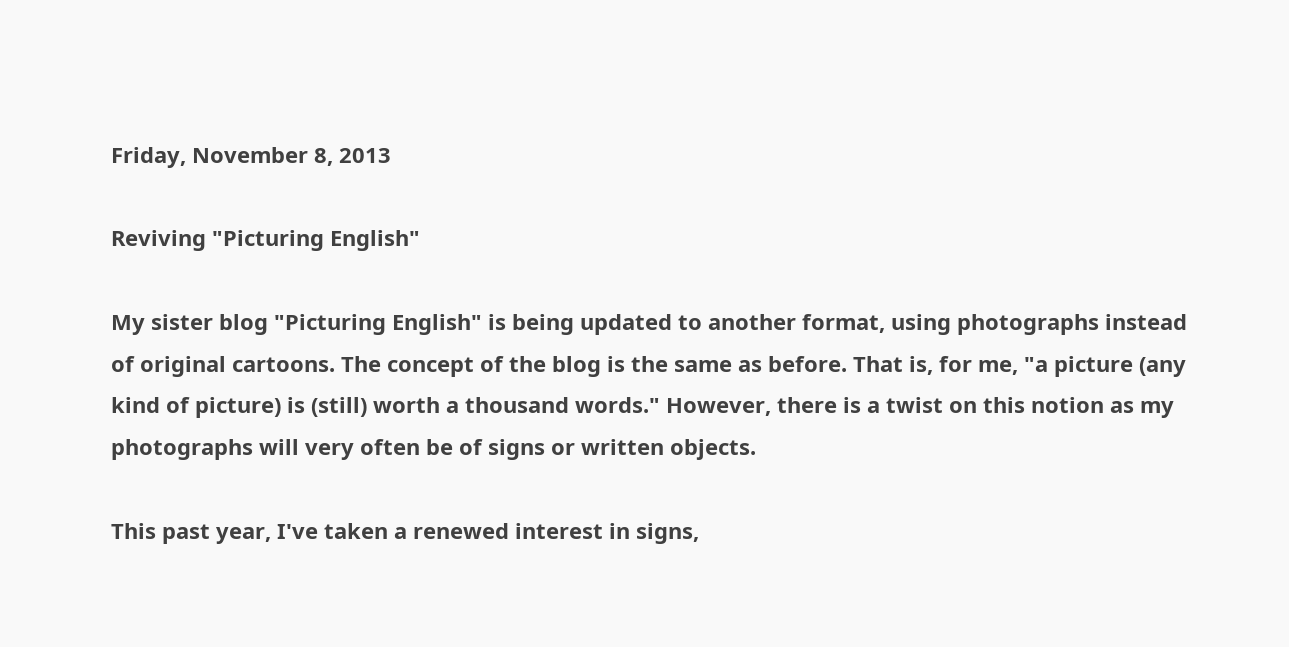Friday, November 8, 2013

Reviving "Picturing English"

My sister blog "Picturing English" is being updated to another format, using photographs instead of original cartoons. The concept of the blog is the same as before. That is, for me, "a picture (any kind of picture) is (still) worth a thousand words." However, there is a twist on this notion as my photographs will very often be of signs or written objects.

This past year, I've taken a renewed interest in signs,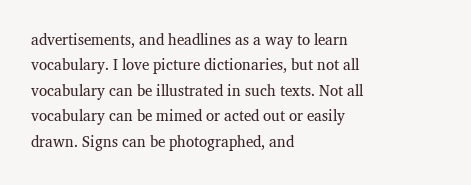advertisements, and headlines as a way to learn vocabulary. I love picture dictionaries, but not all vocabulary can be illustrated in such texts. Not all vocabulary can be mimed or acted out or easily drawn. Signs can be photographed, and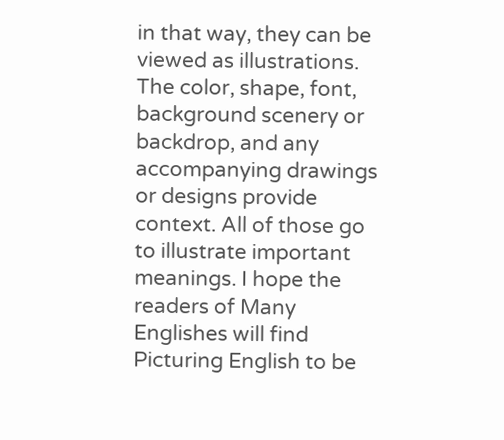in that way, they can be viewed as illustrations. The color, shape, font, background scenery or backdrop, and any accompanying drawings or designs provide context. All of those go to illustrate important meanings. I hope the readers of Many Englishes will find Picturing English to be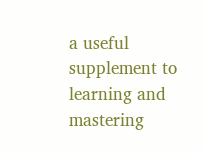a useful supplement to learning and mastering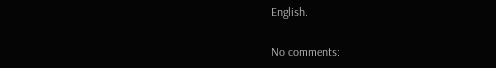English.

No comments: